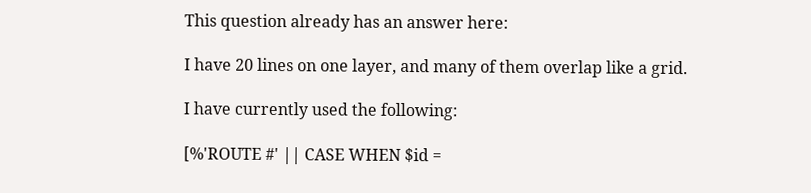This question already has an answer here:

I have 20 lines on one layer, and many of them overlap like a grid.

I have currently used the following:

[%'ROUTE #' || CASE WHEN $id =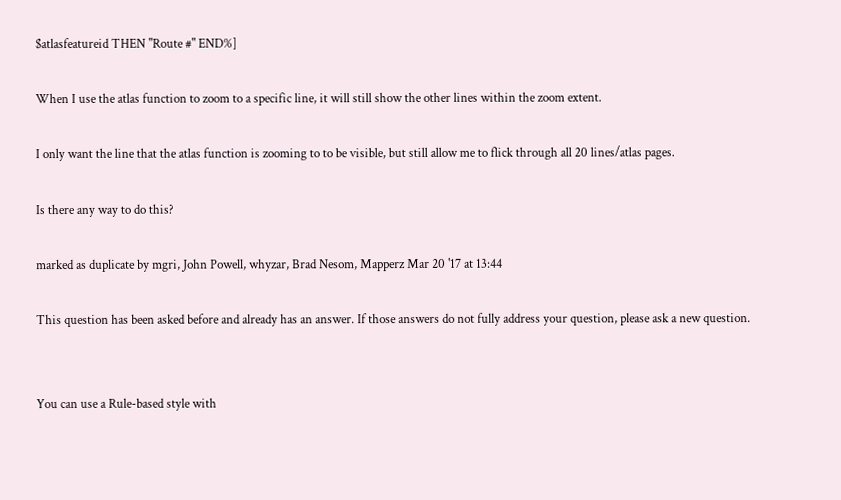$atlasfeatureid THEN "Route #" END%]

When I use the atlas function to zoom to a specific line, it will still show the other lines within the zoom extent.

I only want the line that the atlas function is zooming to to be visible, but still allow me to flick through all 20 lines/atlas pages.

Is there any way to do this?

marked as duplicate by mgri, John Powell, whyzar, Brad Nesom, Mapperz Mar 20 '17 at 13:44

This question has been asked before and already has an answer. If those answers do not fully address your question, please ask a new question.


You can use a Rule-based style with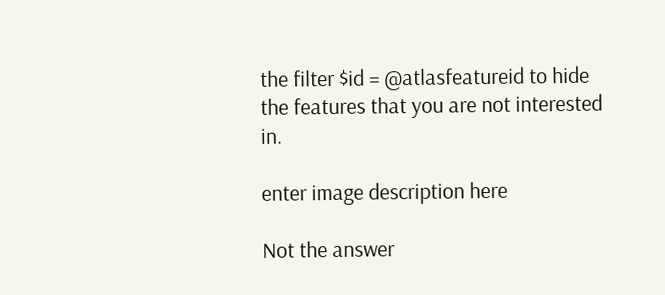the filter $id = @atlasfeatureid to hide the features that you are not interested in.

enter image description here

Not the answer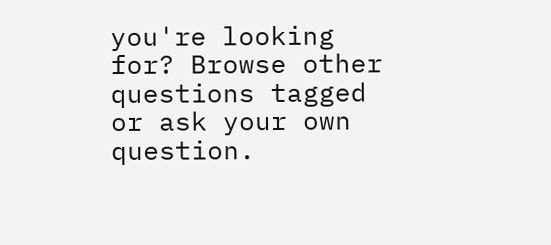you're looking for? Browse other questions tagged or ask your own question.